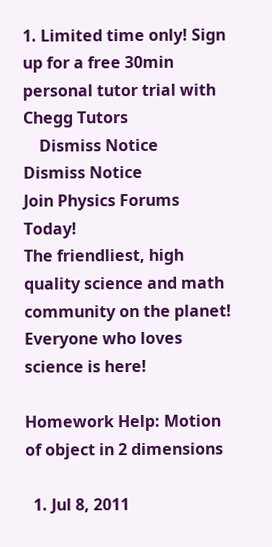1. Limited time only! Sign up for a free 30min personal tutor trial with Chegg Tutors
    Dismiss Notice
Dismiss Notice
Join Physics Forums Today!
The friendliest, high quality science and math community on the planet! Everyone who loves science is here!

Homework Help: Motion of object in 2 dimensions

  1. Jul 8, 2011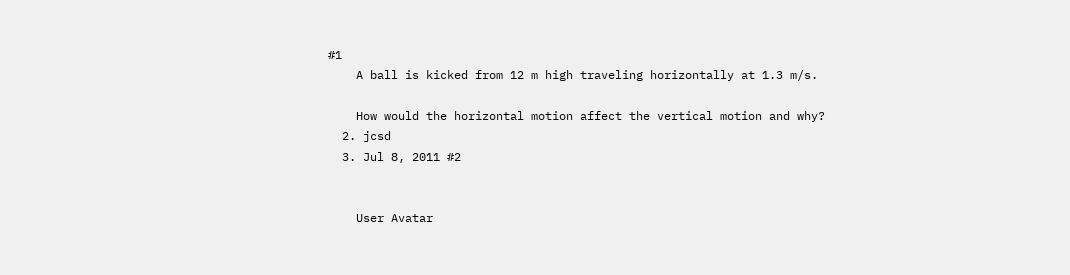#1
    A ball is kicked from 12 m high traveling horizontally at 1.3 m/s.

    How would the horizontal motion affect the vertical motion and why?
  2. jcsd
  3. Jul 8, 2011 #2


    User Avatar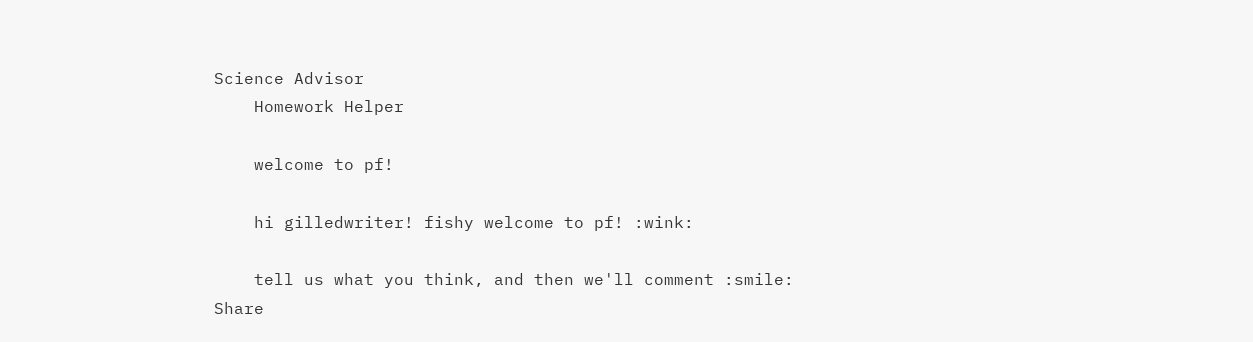Science Advisor
    Homework Helper

    welcome to pf!

    hi gilledwriter! fishy welcome to pf! :wink:

    tell us what you think, and then we'll comment :smile:
Share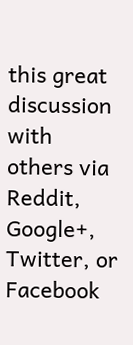this great discussion with others via Reddit, Google+, Twitter, or Facebook